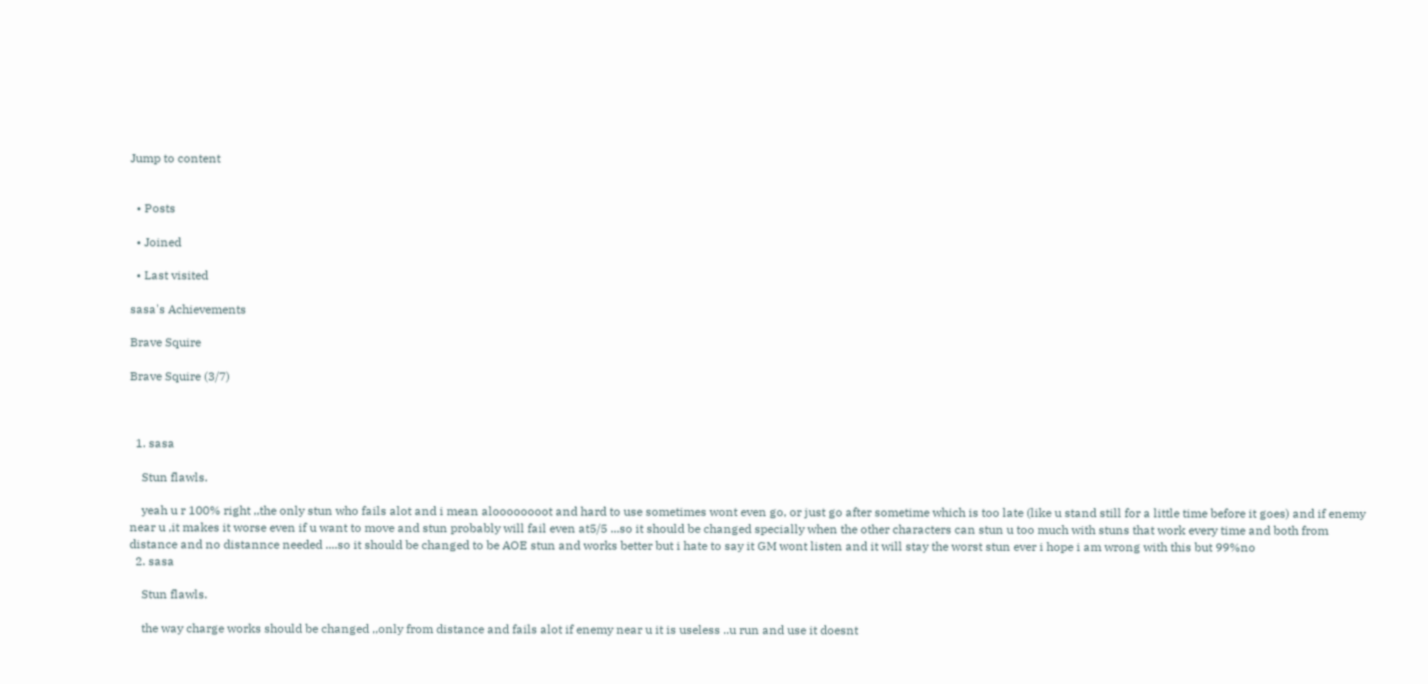Jump to content


  • Posts

  • Joined

  • Last visited

sasa's Achievements

Brave Squire

Brave Squire (3/7)



  1. sasa

    Stun flawls.

    yeah u r 100% right ,,the only stun who fails alot and i mean aloooooooot and hard to use sometimes wont even go, or just go after sometime which is too late (like u stand still for a little time before it goes) and if enemy near u ,it makes it worse even if u want to move and stun probably will fail even at5/5 ...so it should be changed specially when the other characters can stun u too much with stuns that work every time and both from distance and no distannce needed ....so it should be changed to be AOE stun and works better but i hate to say it GM wont listen and it will stay the worst stun ever i hope i am wrong with this but 99%no
  2. sasa

    Stun flawls.

    the way charge works should be changed ,,only from distance and fails alot if enemy near u it is useless ..u run and use it doesnt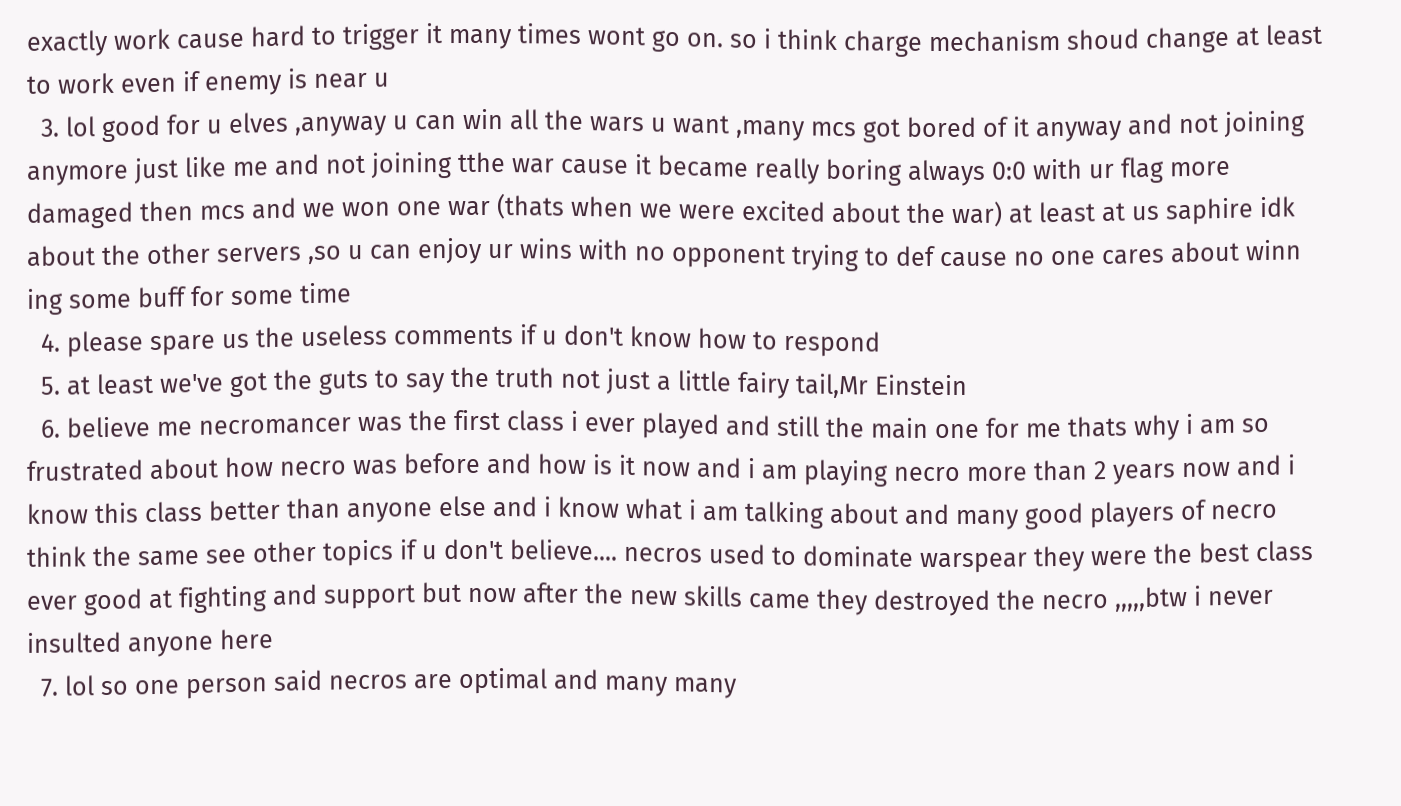exactly work cause hard to trigger it many times wont go on. so i think charge mechanism shoud change at least to work even if enemy is near u
  3. lol good for u elves ,anyway u can win all the wars u want ,many mcs got bored of it anyway and not joining anymore just like me and not joining tthe war cause it became really boring always 0:0 with ur flag more damaged then mcs and we won one war (thats when we were excited about the war) at least at us saphire idk about the other servers ,so u can enjoy ur wins with no opponent trying to def cause no one cares about winn ing some buff for some time
  4. please spare us the useless comments if u don't know how to respond
  5. at least we've got the guts to say the truth not just a little fairy tail,Mr Einstein
  6. believe me necromancer was the first class i ever played and still the main one for me thats why i am so frustrated about how necro was before and how is it now and i am playing necro more than 2 years now and i know this class better than anyone else and i know what i am talking about and many good players of necro think the same see other topics if u don't believe.... necros used to dominate warspear they were the best class ever good at fighting and support but now after the new skills came they destroyed the necro ,,,,,btw i never insulted anyone here
  7. lol so one person said necros are optimal and many many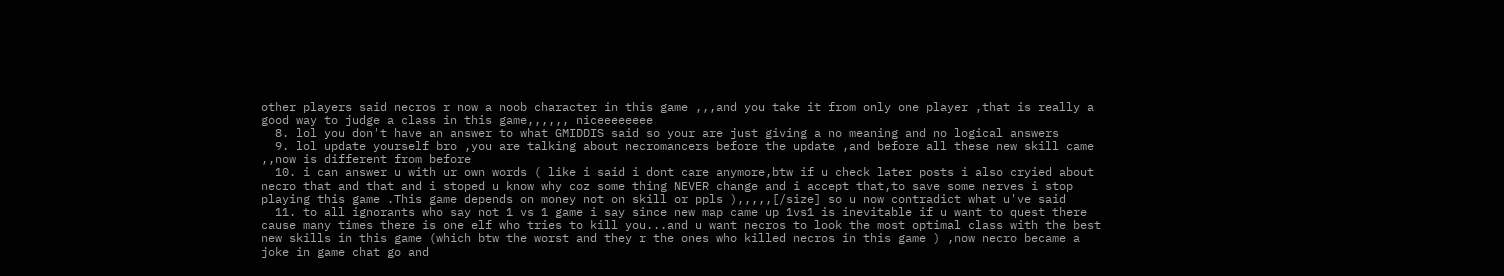other players said necros r now a noob character in this game ,,,and you take it from only one player ,that is really a good way to judge a class in this game,,,,,, niceeeeeeee
  8. lol you don't have an answer to what GMIDDIS said so your are just giving a no meaning and no logical answers
  9. lol update yourself bro ,you are talking about necromancers before the update ,and before all these new skill came ,,now is different from before
  10. i can answer u with ur own words ( like i said i dont care anymore,btw if u check later posts i also cryied about necro that and that and i stoped u know why coz some thing NEVER change and i accept that,to save some nerves i stop playing this game .This game depends on money not on skill or ppls ),,,,,[/size] so u now contradict what u've said
  11. to all ignorants who say not 1 vs 1 game i say since new map came up 1vs1 is inevitable if u want to quest there cause many times there is one elf who tries to kill you...and u want necros to look the most optimal class with the best new skills in this game (which btw the worst and they r the ones who killed necros in this game ) ,now necro became a joke in game chat go and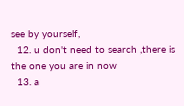see by yourself,
  12. u don't need to search ,there is the one you are in now
  13. a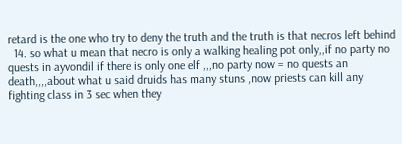retard is the one who try to deny the truth and the truth is that necros left behind
  14. so what u mean that necro is only a walking healing pot only,,if no party no quests in ayvondil if there is only one elf ,,,no party now = no quests an death,,,,about what u said druids has many stuns ,now priests can kill any fighting class in 3 sec when they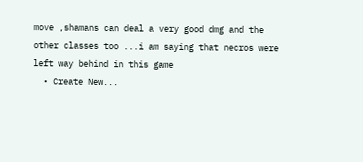move ,shamans can deal a very good dmg and the other classes too ...i am saying that necros were left way behind in this game
  • Create New...